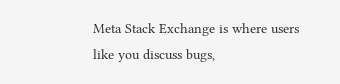Meta Stack Exchange is where users like you discuss bugs,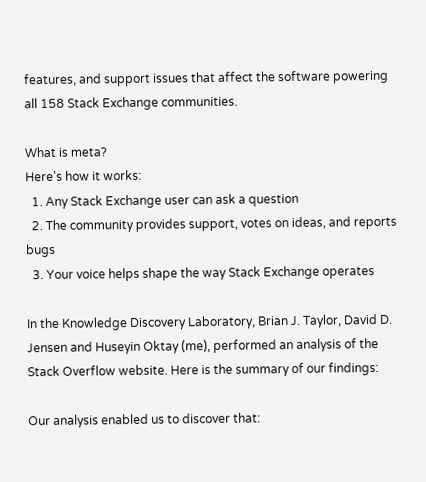features, and support issues that affect the software powering all 158 Stack Exchange communities.

What is meta?
Here's how it works:
  1. Any Stack Exchange user can ask a question
  2. The community provides support, votes on ideas, and reports bugs
  3. Your voice helps shape the way Stack Exchange operates

In the Knowledge Discovery Laboratory, Brian J. Taylor, David D. Jensen and Huseyin Oktay (me), performed an analysis of the Stack Overflow website. Here is the summary of our findings:

Our analysis enabled us to discover that: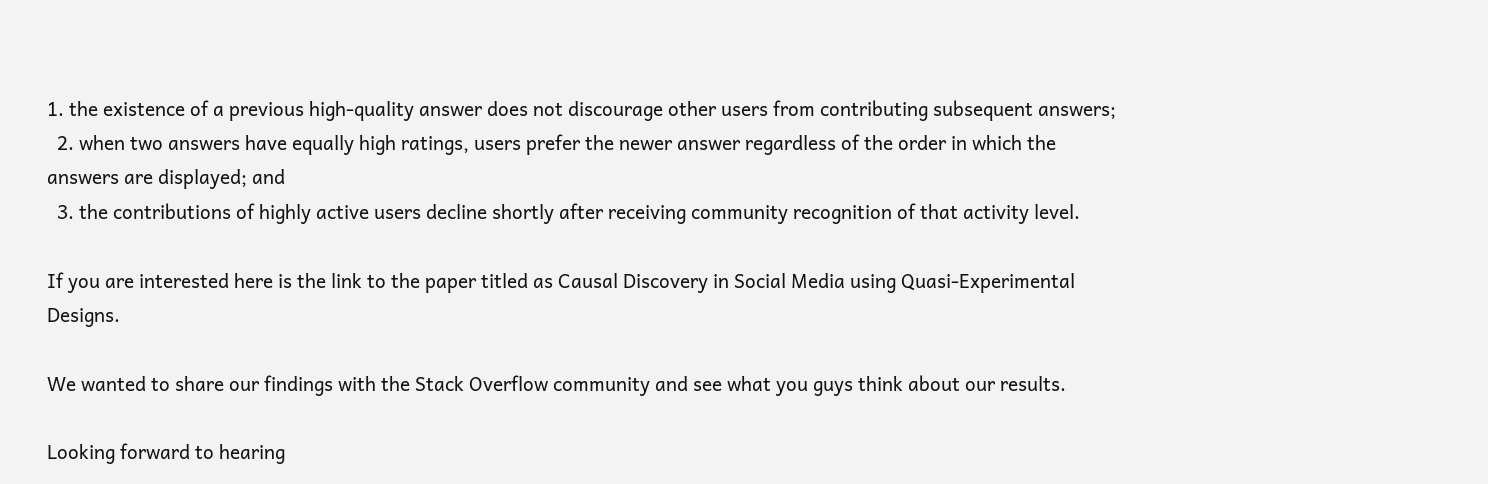1. the existence of a previous high-quality answer does not discourage other users from contributing subsequent answers;
  2. when two answers have equally high ratings, users prefer the newer answer regardless of the order in which the answers are displayed; and
  3. the contributions of highly active users decline shortly after receiving community recognition of that activity level.

If you are interested here is the link to the paper titled as Causal Discovery in Social Media using Quasi-Experimental Designs.

We wanted to share our findings with the Stack Overflow community and see what you guys think about our results.

Looking forward to hearing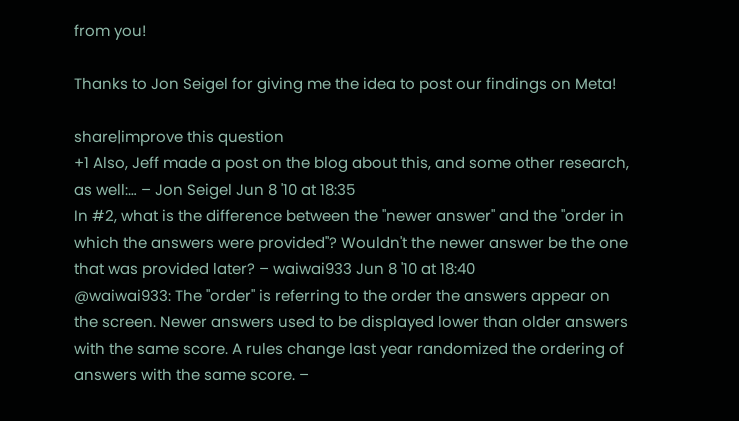from you!

Thanks to Jon Seigel for giving me the idea to post our findings on Meta!

share|improve this question
+1 Also, Jeff made a post on the blog about this, and some other research, as well:… – Jon Seigel Jun 8 '10 at 18:35
In #2, what is the difference between the "newer answer" and the "order in which the answers were provided"? Wouldn't the newer answer be the one that was provided later? – waiwai933 Jun 8 '10 at 18:40
@waiwai933: The "order" is referring to the order the answers appear on the screen. Newer answers used to be displayed lower than older answers with the same score. A rules change last year randomized the ordering of answers with the same score. –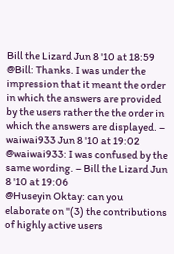Bill the Lizard Jun 8 '10 at 18:59
@Bill: Thanks. I was under the impression that it meant the order in which the answers are provided by the users rather the the order in which the answers are displayed. – waiwai933 Jun 8 '10 at 19:02
@waiwai933: I was confused by the same wording. – Bill the Lizard Jun 8 '10 at 19:06
@Huseyin Oktay: can you elaborate on "(3) the contributions of highly active users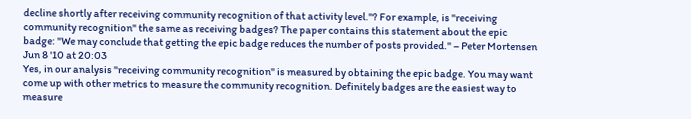decline shortly after receiving community recognition of that activity level."? For example, is "receiving community recognition" the same as receiving badges? The paper contains this statement about the epic badge: "We may conclude that getting the epic badge reduces the number of posts provided." – Peter Mortensen Jun 8 '10 at 20:03
Yes, in our analysis "receiving community recognition" is measured by obtaining the epic badge. You may want come up with other metrics to measure the community recognition. Definitely badges are the easiest way to measure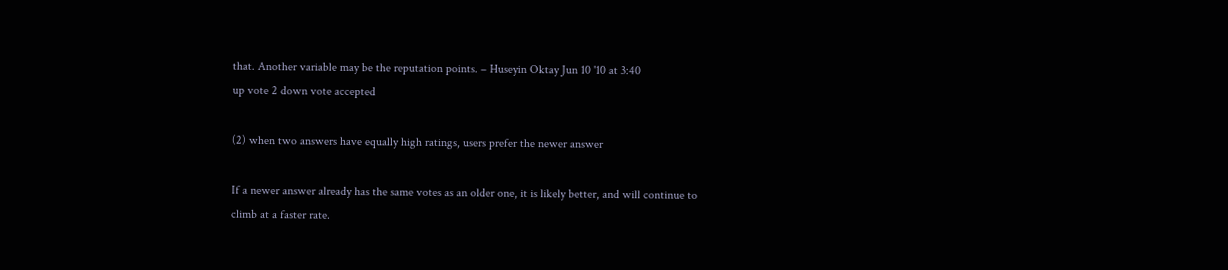that. Another variable may be the reputation points. – Huseyin Oktay Jun 10 '10 at 3:40
up vote 2 down vote accepted

(2) when two answers have equally high ratings, users prefer the newer answer

If a newer answer already has the same votes as an older one, it is likely better, and will continue to climb at a faster rate.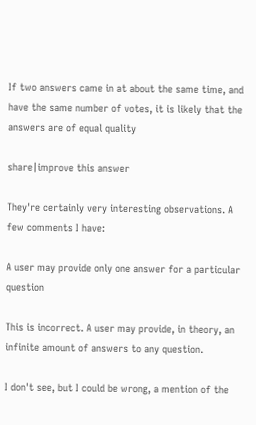If two answers came in at about the same time, and have the same number of votes, it is likely that the answers are of equal quality

share|improve this answer

They're certainly very interesting observations. A few comments I have:

A user may provide only one answer for a particular question

This is incorrect. A user may provide, in theory, an infinite amount of answers to any question.

I don't see, but I could be wrong, a mention of the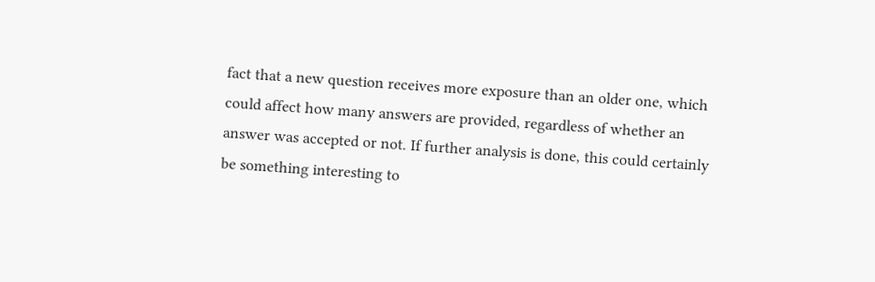fact that a new question receives more exposure than an older one, which could affect how many answers are provided, regardless of whether an answer was accepted or not. If further analysis is done, this could certainly be something interesting to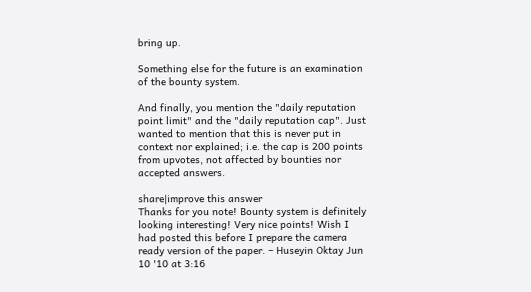bring up.

Something else for the future is an examination of the bounty system.

And finally, you mention the "daily reputation point limit" and the "daily reputation cap". Just wanted to mention that this is never put in context nor explained; i.e. the cap is 200 points from upvotes, not affected by bounties nor accepted answers.

share|improve this answer
Thanks for you note! Bounty system is definitely looking interesting! Very nice points! Wish I had posted this before I prepare the camera ready version of the paper. – Huseyin Oktay Jun 10 '10 at 3:16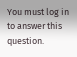You must log in to answer this question.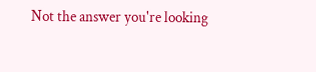Not the answer you're looking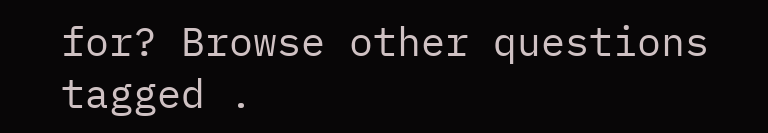for? Browse other questions tagged .